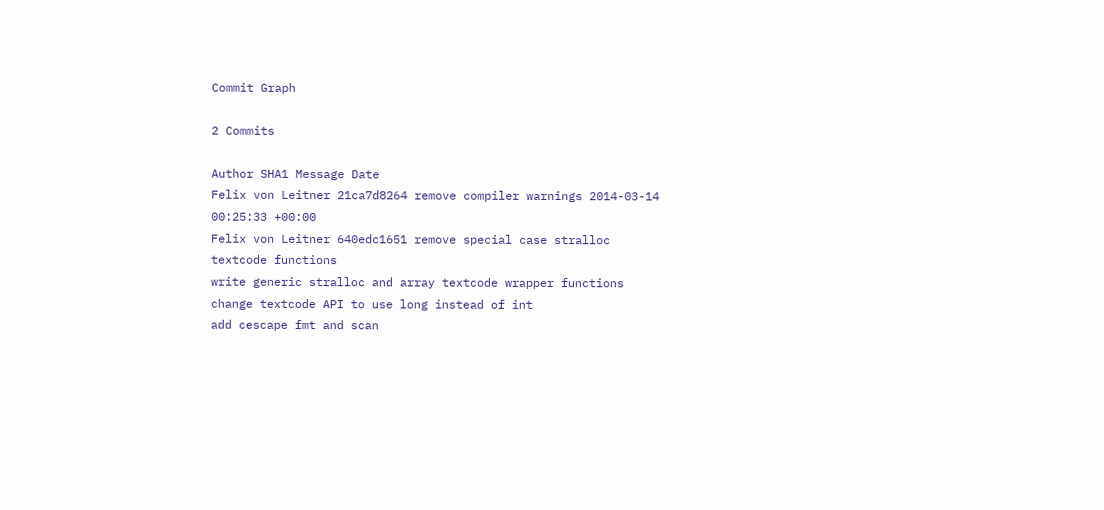Commit Graph

2 Commits

Author SHA1 Message Date
Felix von Leitner 21ca7d8264 remove compiler warnings 2014-03-14 00:25:33 +00:00
Felix von Leitner 640edc1651 remove special case stralloc textcode functions
write generic stralloc and array textcode wrapper functions
change textcode API to use long instead of int
add cescape fmt and scan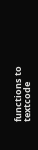functions to textcode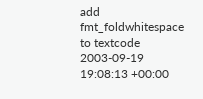add fmt_foldwhitespace to textcode
2003-09-19 19:08:13 +00:00